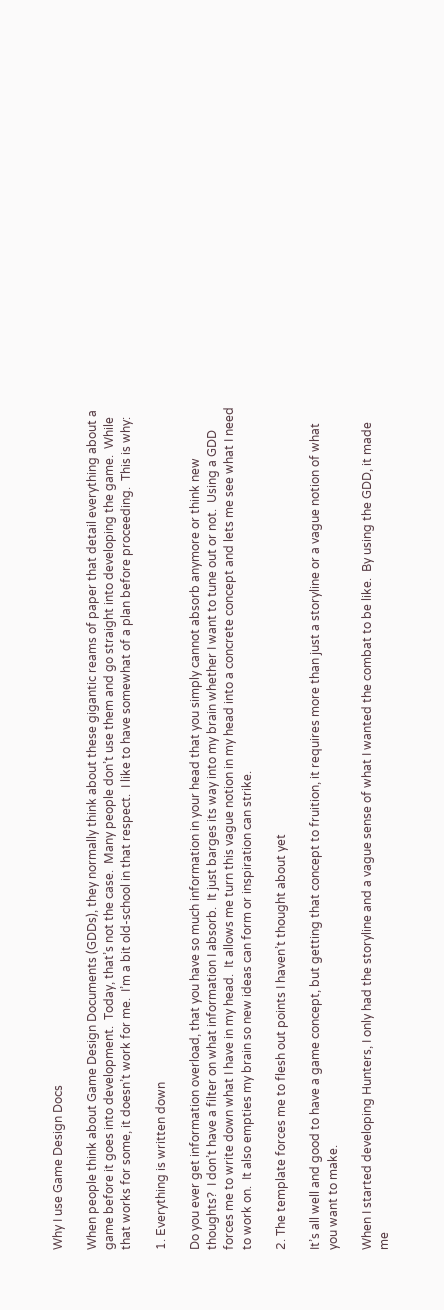Why I use Game Design Docs

When people think about Game Design Documents (GDDs), they normally think about these gigantic reams of paper that detail everything about a game before it goes into development.  Today, that’s not the case.  Many people don’t use them and go straight into developing the game.  While that works for some, it doesn’t work for me.  I’m a bit old-school in that respect.  I like to have somewhat of a plan before proceeding.  This is why:

1. Everything is written down

Do you ever get information overload, that you have so much information in your head that you simply cannot absorb anymore or think new thoughts?  I don’t have a filter on what information I absorb.  It just barges its way into my brain whether I want to tune out or not.  Using a GDD forces me to write down what I have in my head.  It allows me turn this vague notion in my head into a concrete concept and lets me see what I need to work on.  It also empties my brain so new ideas can form or inspiration can strike.

2. The template forces me to flesh out points I haven’t thought about yet

It’s all well and good to have a game concept, but getting that concept to fruition, it requires more than just a storyline or a vague notion of what you want to make.

When I started developing Hunters, I only had the storyline and a vague sense of what I wanted the combat to be like.  By using the GDD, it made me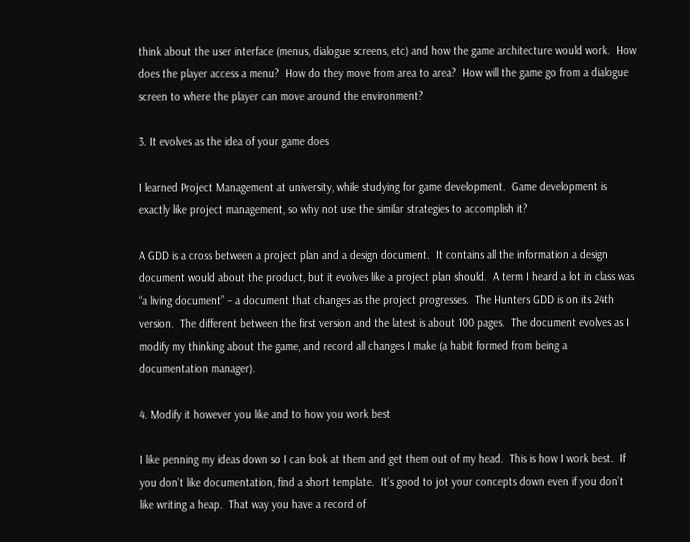think about the user interface (menus, dialogue screens, etc) and how the game architecture would work.  How does the player access a menu?  How do they move from area to area?  How will the game go from a dialogue screen to where the player can move around the environment?

3. It evolves as the idea of your game does

I learned Project Management at university, while studying for game development.  Game development is exactly like project management, so why not use the similar strategies to accomplish it?

A GDD is a cross between a project plan and a design document.  It contains all the information a design document would about the product, but it evolves like a project plan should.  A term I heard a lot in class was “a living document” – a document that changes as the project progresses.  The Hunters GDD is on its 24th version.  The different between the first version and the latest is about 100 pages.  The document evolves as I modify my thinking about the game, and record all changes I make (a habit formed from being a documentation manager).

4. Modify it however you like and to how you work best

I like penning my ideas down so I can look at them and get them out of my head.  This is how I work best.  If you don’t like documentation, find a short template.  It’s good to jot your concepts down even if you don’t like writing a heap.  That way you have a record of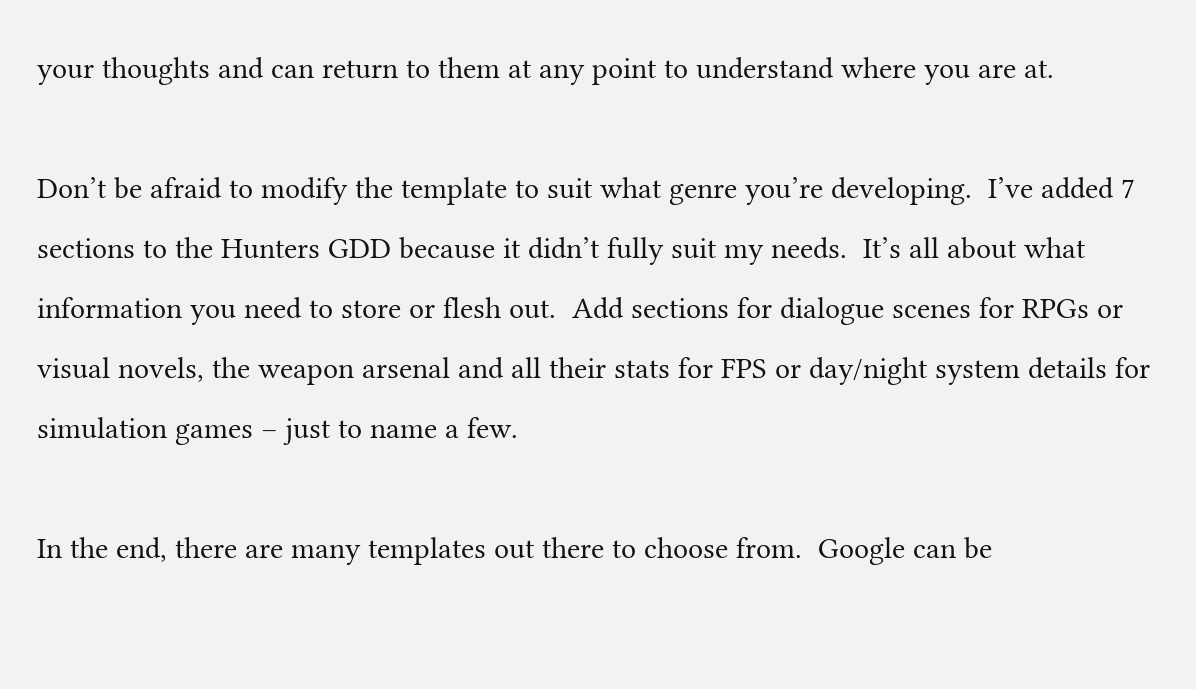your thoughts and can return to them at any point to understand where you are at.

Don’t be afraid to modify the template to suit what genre you’re developing.  I’ve added 7 sections to the Hunters GDD because it didn’t fully suit my needs.  It’s all about what information you need to store or flesh out.  Add sections for dialogue scenes for RPGs or visual novels, the weapon arsenal and all their stats for FPS or day/night system details for simulation games – just to name a few.

In the end, there are many templates out there to choose from.  Google can be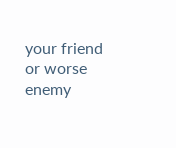your friend or worse enemy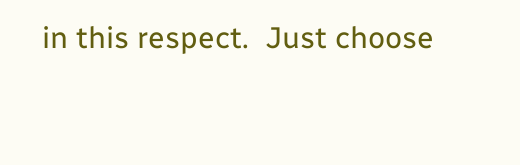in this respect.  Just choose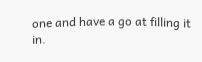one and have a go at filling it in.